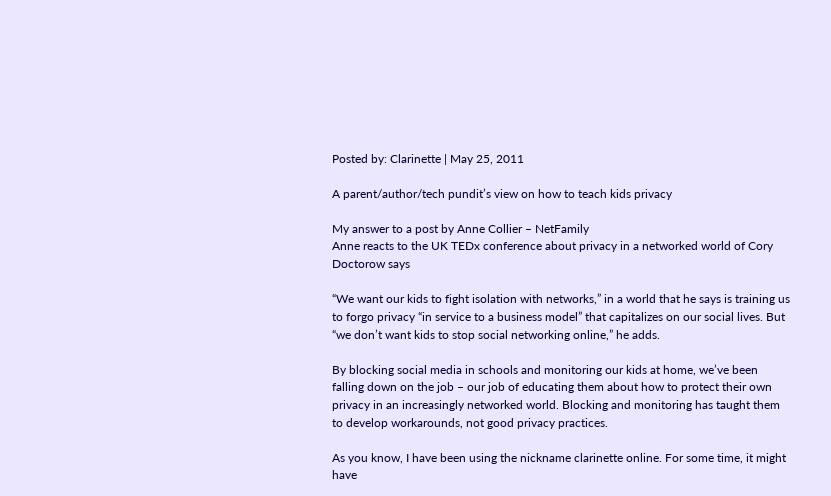Posted by: Clarinette | May 25, 2011

A parent/author/tech pundit’s view on how to teach kids privacy

My answer to a post by Anne Collier – NetFamily
Anne reacts to the UK TEDx conference about privacy in a networked world of Cory Doctorow says

“We want our kids to fight isolation with networks,” in a world that he says is training us to forgo privacy “in service to a business model” that capitalizes on our social lives. But “we don’t want kids to stop social networking online,” he adds.

By blocking social media in schools and monitoring our kids at home, we’ve been falling down on the job – our job of educating them about how to protect their own privacy in an increasingly networked world. Blocking and monitoring has taught them to develop workarounds, not good privacy practices.

As you know, I have been using the nickname clarinette online. For some time, it might have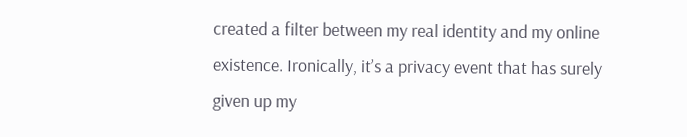created a filter between my real identity and my online existence. Ironically, it’s a privacy event that has surely given up my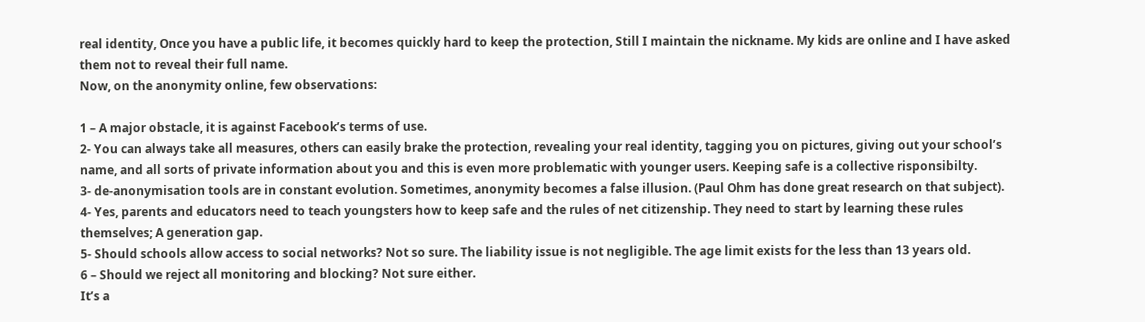real identity, Once you have a public life, it becomes quickly hard to keep the protection, Still I maintain the nickname. My kids are online and I have asked them not to reveal their full name.
Now, on the anonymity online, few observations:

1 – A major obstacle, it is against Facebook’s terms of use.
2- You can always take all measures, others can easily brake the protection, revealing your real identity, tagging you on pictures, giving out your school’s name, and all sorts of private information about you and this is even more problematic with younger users. Keeping safe is a collective risponsibilty.
3- de-anonymisation tools are in constant evolution. Sometimes, anonymity becomes a false illusion. (Paul Ohm has done great research on that subject).
4- Yes, parents and educators need to teach youngsters how to keep safe and the rules of net citizenship. They need to start by learning these rules themselves; A generation gap.
5- Should schools allow access to social networks? Not so sure. The liability issue is not negligible. The age limit exists for the less than 13 years old.
6 – Should we reject all monitoring and blocking? Not sure either.
It’s a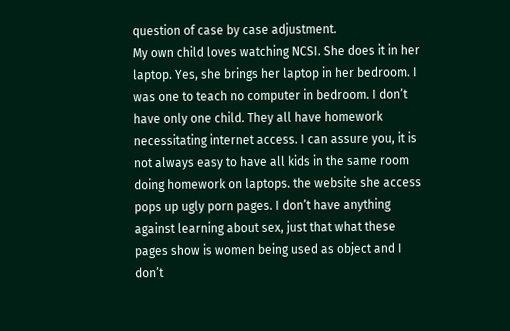question of case by case adjustment.
My own child loves watching NCSI. She does it in her laptop. Yes, she brings her laptop in her bedroom. I was one to teach no computer in bedroom. I don’t have only one child. They all have homework necessitating internet access. I can assure you, it is not always easy to have all kids in the same room doing homework on laptops. the website she access pops up ugly porn pages. I don’t have anything against learning about sex, just that what these pages show is women being used as object and I don’t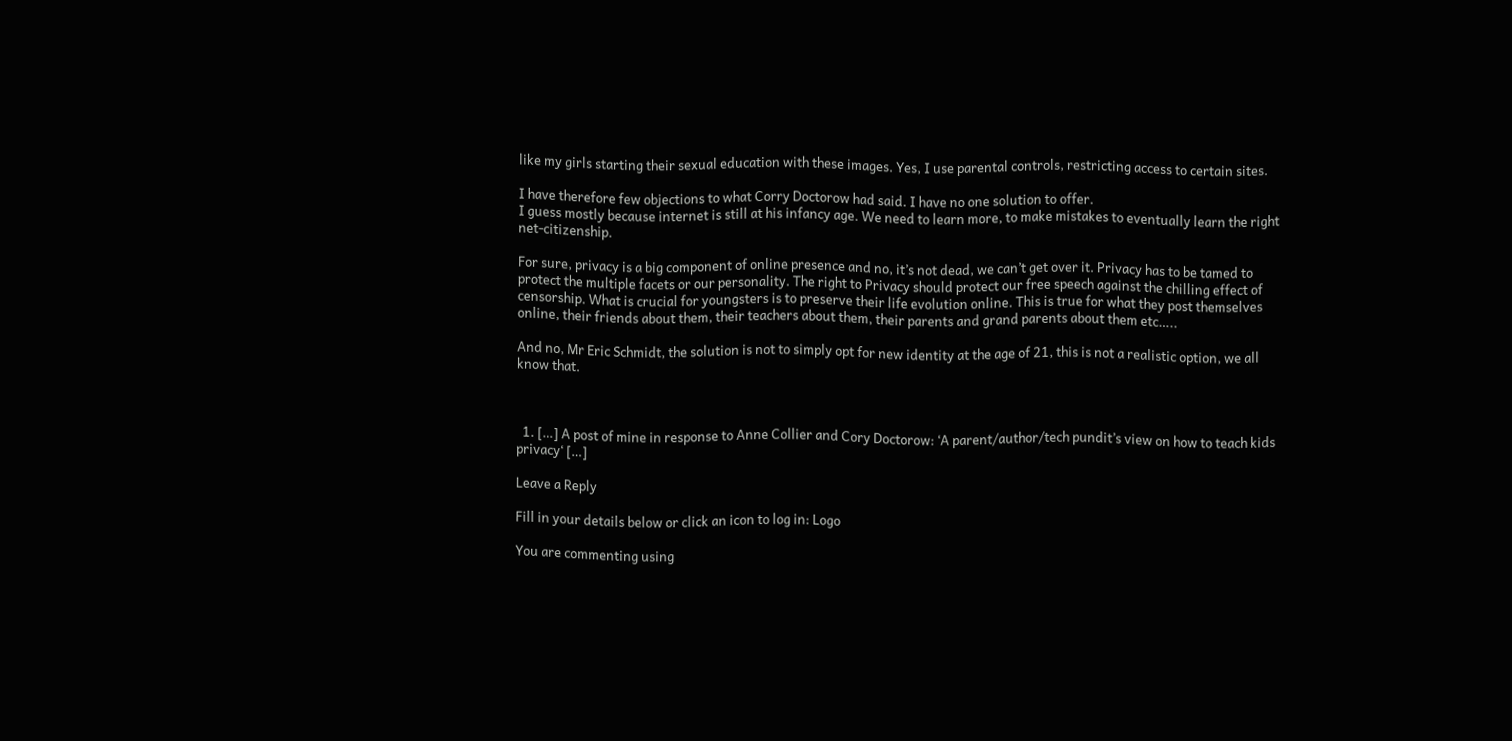like my girls starting their sexual education with these images. Yes, I use parental controls, restricting access to certain sites.

I have therefore few objections to what Corry Doctorow had said. I have no one solution to offer.
I guess mostly because internet is still at his infancy age. We need to learn more, to make mistakes to eventually learn the right net-citizenship.

For sure, privacy is a big component of online presence and no, it’s not dead, we can’t get over it. Privacy has to be tamed to protect the multiple facets or our personality. The right to Privacy should protect our free speech against the chilling effect of censorship. What is crucial for youngsters is to preserve their life evolution online. This is true for what they post themselves online, their friends about them, their teachers about them, their parents and grand parents about them etc…..

And no, Mr Eric Schmidt, the solution is not to simply opt for new identity at the age of 21, this is not a realistic option, we all know that.



  1. […] A post of mine in response to Anne Collier and Cory Doctorow: ‘A parent/author/tech pundit’s view on how to teach kids privacy‘ […]

Leave a Reply

Fill in your details below or click an icon to log in: Logo

You are commenting using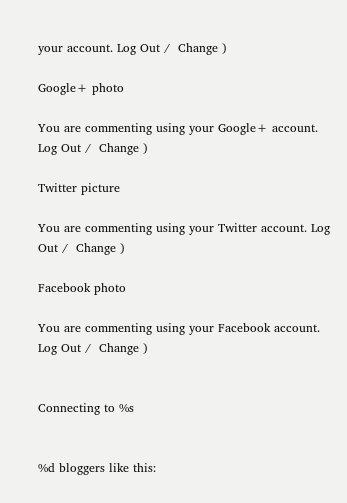your account. Log Out /  Change )

Google+ photo

You are commenting using your Google+ account. Log Out /  Change )

Twitter picture

You are commenting using your Twitter account. Log Out /  Change )

Facebook photo

You are commenting using your Facebook account. Log Out /  Change )


Connecting to %s


%d bloggers like this: